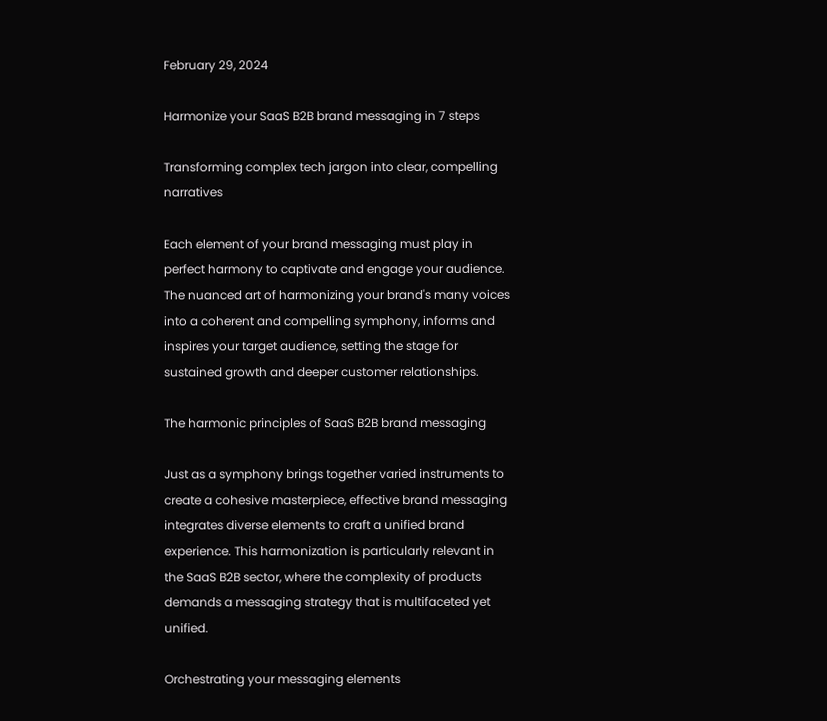February 29, 2024

Harmonize your SaaS B2B brand messaging in 7 steps

Transforming complex tech jargon into clear, compelling narratives

Each element of your brand messaging must play in perfect harmony to captivate and engage your audience. The nuanced art of harmonizing your brand's many voices into a coherent and compelling symphony, informs and inspires your target audience, setting the stage for sustained growth and deeper customer relationships.

The harmonic principles of SaaS B2B brand messaging

Just as a symphony brings together varied instruments to create a cohesive masterpiece, effective brand messaging integrates diverse elements to craft a unified brand experience. This harmonization is particularly relevant in the SaaS B2B sector, where the complexity of products demands a messaging strategy that is multifaceted yet unified.

Orchestrating your messaging elements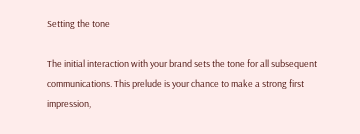Setting the tone

The initial interaction with your brand sets the tone for all subsequent communications. This prelude is your chance to make a strong first impression,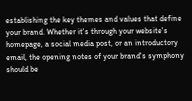establishing the key themes and values that define your brand. Whether it's through your website's homepage, a social media post, or an introductory email, the opening notes of your brand's symphony should be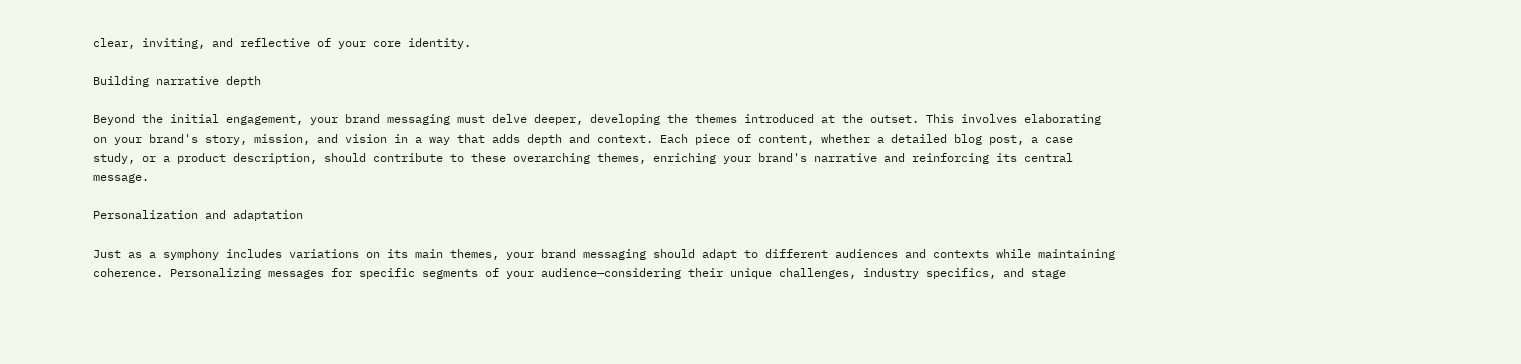clear, inviting, and reflective of your core identity.

Building narrative depth

Beyond the initial engagement, your brand messaging must delve deeper, developing the themes introduced at the outset. This involves elaborating on your brand's story, mission, and vision in a way that adds depth and context. Each piece of content, whether a detailed blog post, a case study, or a product description, should contribute to these overarching themes, enriching your brand's narrative and reinforcing its central message.

Personalization and adaptation

Just as a symphony includes variations on its main themes, your brand messaging should adapt to different audiences and contexts while maintaining coherence. Personalizing messages for specific segments of your audience—considering their unique challenges, industry specifics, and stage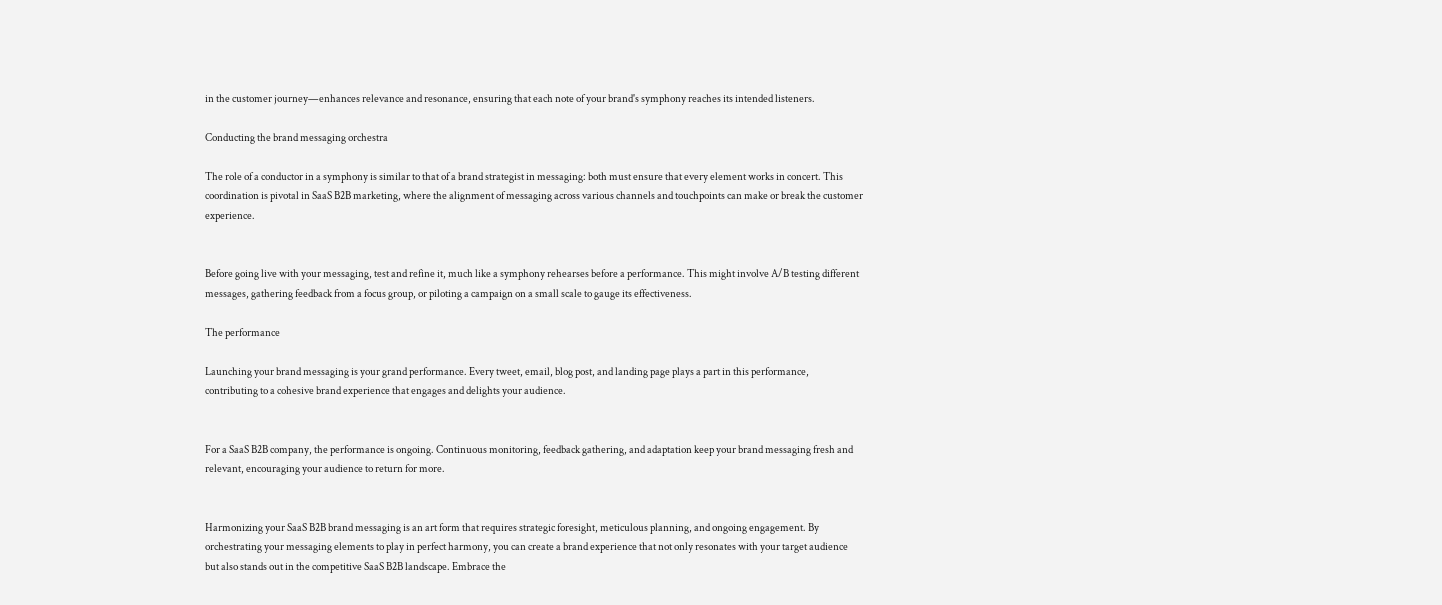in the customer journey—enhances relevance and resonance, ensuring that each note of your brand's symphony reaches its intended listeners.

Conducting the brand messaging orchestra

The role of a conductor in a symphony is similar to that of a brand strategist in messaging: both must ensure that every element works in concert. This coordination is pivotal in SaaS B2B marketing, where the alignment of messaging across various channels and touchpoints can make or break the customer experience.


Before going live with your messaging, test and refine it, much like a symphony rehearses before a performance. This might involve A/B testing different messages, gathering feedback from a focus group, or piloting a campaign on a small scale to gauge its effectiveness.

The performance

Launching your brand messaging is your grand performance. Every tweet, email, blog post, and landing page plays a part in this performance, contributing to a cohesive brand experience that engages and delights your audience.


For a SaaS B2B company, the performance is ongoing. Continuous monitoring, feedback gathering, and adaptation keep your brand messaging fresh and relevant, encouraging your audience to return for more.


Harmonizing your SaaS B2B brand messaging is an art form that requires strategic foresight, meticulous planning, and ongoing engagement. By orchestrating your messaging elements to play in perfect harmony, you can create a brand experience that not only resonates with your target audience but also stands out in the competitive SaaS B2B landscape. Embrace the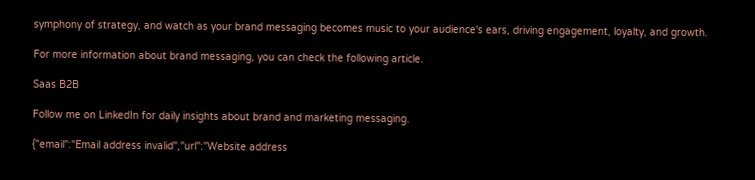symphony of strategy, and watch as your brand messaging becomes music to your audience's ears, driving engagement, loyalty, and growth.

For more information about brand messaging, you can check the following article.

Saas B2B

Follow me on LinkedIn for daily insights about brand and marketing messaging.

{"email":"Email address invalid","url":"Website address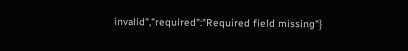invalid","required":"Required field missing"}